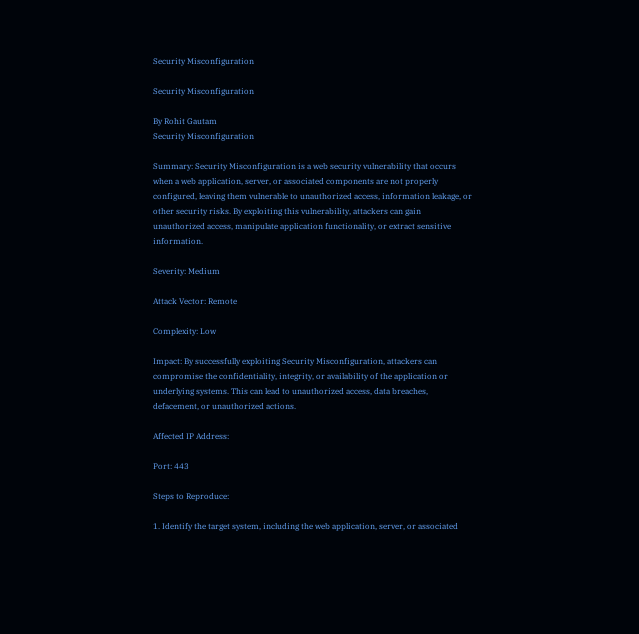Security Misconfiguration

Security Misconfiguration

By Rohit Gautam
Security Misconfiguration

Summary: Security Misconfiguration is a web security vulnerability that occurs when a web application, server, or associated components are not properly configured, leaving them vulnerable to unauthorized access, information leakage, or other security risks. By exploiting this vulnerability, attackers can gain unauthorized access, manipulate application functionality, or extract sensitive information.

Severity: Medium

Attack Vector: Remote

Complexity: Low

Impact: By successfully exploiting Security Misconfiguration, attackers can compromise the confidentiality, integrity, or availability of the application or underlying systems. This can lead to unauthorized access, data breaches, defacement, or unauthorized actions.

Affected IP Address:

Port: 443

Steps to Reproduce:

1. Identify the target system, including the web application, server, or associated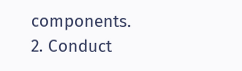components.
2. Conduct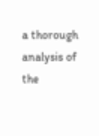a thorough analysis of the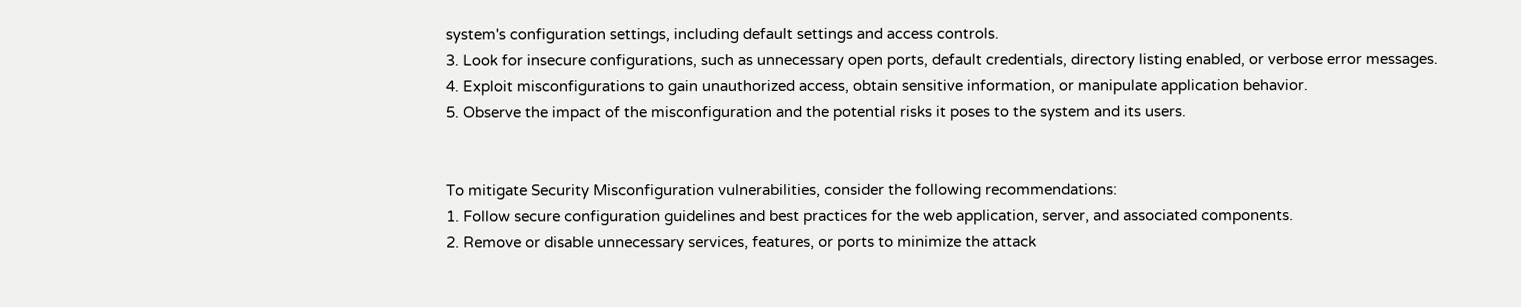system's configuration settings, including default settings and access controls.
3. Look for insecure configurations, such as unnecessary open ports, default credentials, directory listing enabled, or verbose error messages.
4. Exploit misconfigurations to gain unauthorized access, obtain sensitive information, or manipulate application behavior.
5. Observe the impact of the misconfiguration and the potential risks it poses to the system and its users.


To mitigate Security Misconfiguration vulnerabilities, consider the following recommendations:
1. Follow secure configuration guidelines and best practices for the web application, server, and associated components.
2. Remove or disable unnecessary services, features, or ports to minimize the attack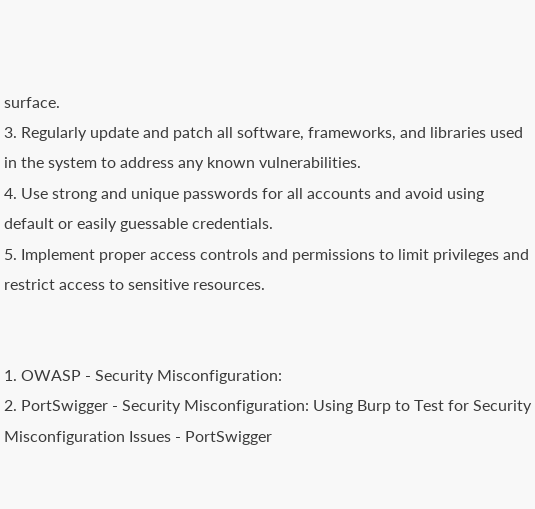surface.
3. Regularly update and patch all software, frameworks, and libraries used in the system to address any known vulnerabilities.
4. Use strong and unique passwords for all accounts and avoid using default or easily guessable credentials.
5. Implement proper access controls and permissions to limit privileges and restrict access to sensitive resources.


1. OWASP - Security Misconfiguration:
2. PortSwigger - Security Misconfiguration: Using Burp to Test for Security Misconfiguration Issues - PortSwigger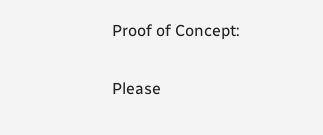Proof of Concept:

Please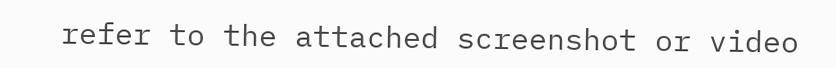refer to the attached screenshot or video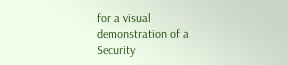for a visual demonstration of a Security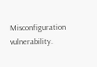Misconfiguration vulnerability.